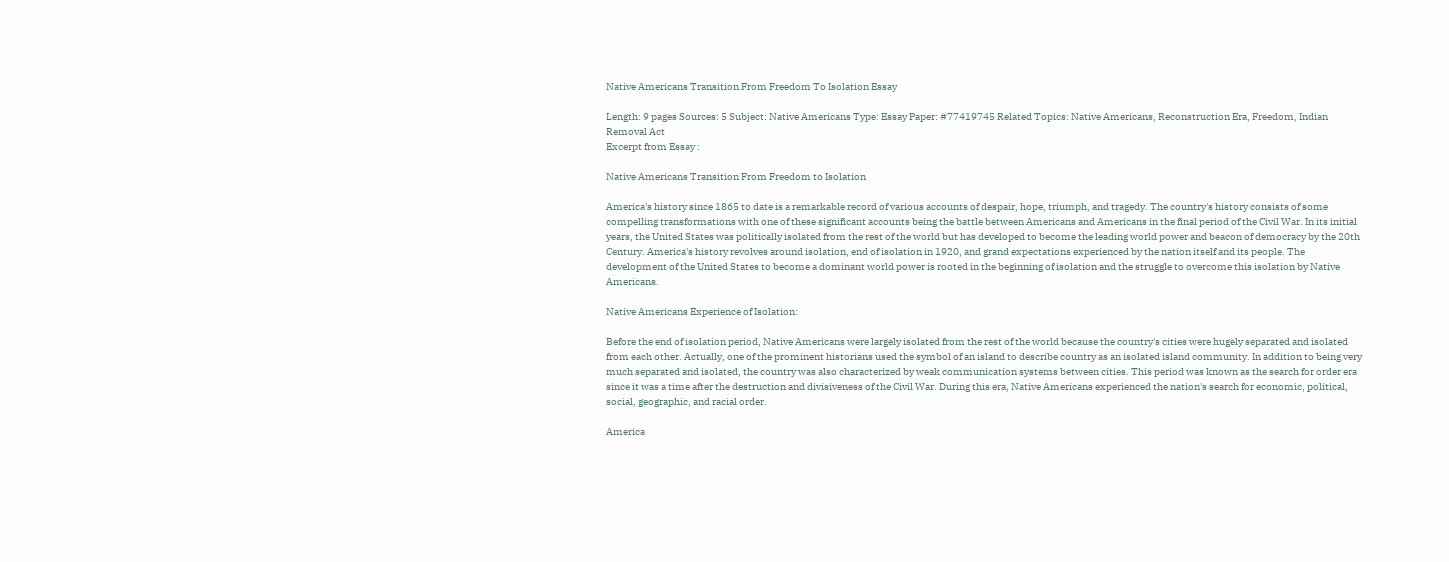Native Americans Transition From Freedom To Isolation Essay

Length: 9 pages Sources: 5 Subject: Native Americans Type: Essay Paper: #77419745 Related Topics: Native Americans, Reconstruction Era, Freedom, Indian Removal Act
Excerpt from Essay :

Native Americans Transition From Freedom to Isolation

America's history since 1865 to date is a remarkable record of various accounts of despair, hope, triumph, and tragedy. The country's history consists of some compelling transformations with one of these significant accounts being the battle between Americans and Americans in the final period of the Civil War. In its initial years, the United States was politically isolated from the rest of the world but has developed to become the leading world power and beacon of democracy by the 20th Century. America's history revolves around isolation, end of isolation in 1920, and grand expectations experienced by the nation itself and its people. The development of the United States to become a dominant world power is rooted in the beginning of isolation and the struggle to overcome this isolation by Native Americans.

Native Americans Experience of Isolation:

Before the end of isolation period, Native Americans were largely isolated from the rest of the world because the country's cities were hugely separated and isolated from each other. Actually, one of the prominent historians used the symbol of an island to describe country as an isolated island community. In addition to being very much separated and isolated, the country was also characterized by weak communication systems between cities. This period was known as the search for order era since it was a time after the destruction and divisiveness of the Civil War. During this era, Native Americans experienced the nation's search for economic, political, social, geographic, and racial order.

America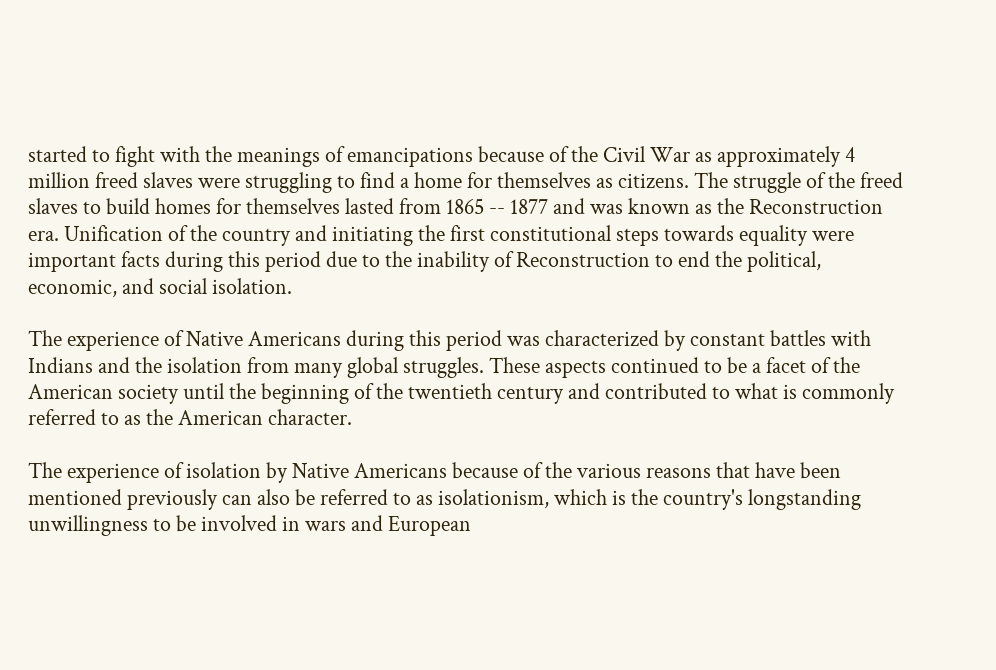started to fight with the meanings of emancipations because of the Civil War as approximately 4 million freed slaves were struggling to find a home for themselves as citizens. The struggle of the freed slaves to build homes for themselves lasted from 1865 -- 1877 and was known as the Reconstruction era. Unification of the country and initiating the first constitutional steps towards equality were important facts during this period due to the inability of Reconstruction to end the political, economic, and social isolation.

The experience of Native Americans during this period was characterized by constant battles with Indians and the isolation from many global struggles. These aspects continued to be a facet of the American society until the beginning of the twentieth century and contributed to what is commonly referred to as the American character.

The experience of isolation by Native Americans because of the various reasons that have been mentioned previously can also be referred to as isolationism, which is the country's longstanding unwillingness to be involved in wars and European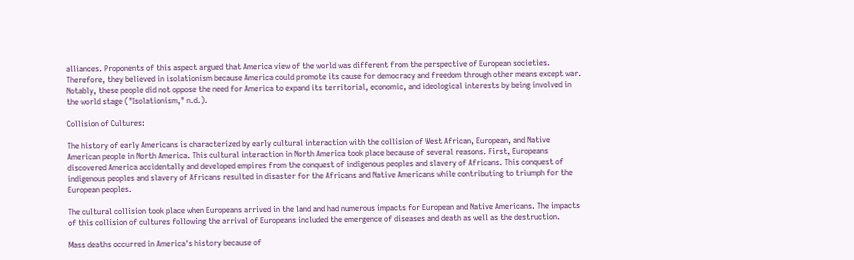alliances. Proponents of this aspect argued that America view of the world was different from the perspective of European societies. Therefore, they believed in isolationism because America could promote its cause for democracy and freedom through other means except war. Notably, these people did not oppose the need for America to expand its territorial, economic, and ideological interests by being involved in the world stage ("Isolationism," n.d.).

Collision of Cultures:

The history of early Americans is characterized by early cultural interaction with the collision of West African, European, and Native American people in North America. This cultural interaction in North America took place because of several reasons. First, Europeans discovered America accidentally and developed empires from the conquest of indigenous peoples and slavery of Africans. This conquest of indigenous peoples and slavery of Africans resulted in disaster for the Africans and Native Americans while contributing to triumph for the European peoples.

The cultural collision took place when Europeans arrived in the land and had numerous impacts for European and Native Americans. The impacts of this collision of cultures following the arrival of Europeans included the emergence of diseases and death as well as the destruction.

Mass deaths occurred in America's history because of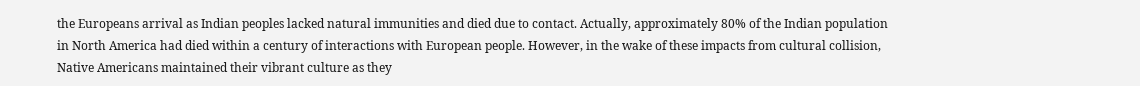the Europeans arrival as Indian peoples lacked natural immunities and died due to contact. Actually, approximately 80% of the Indian population in North America had died within a century of interactions with European people. However, in the wake of these impacts from cultural collision, Native Americans maintained their vibrant culture as they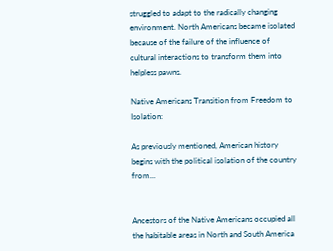struggled to adapt to the radically changing environment. North Americans became isolated because of the failure of the influence of cultural interactions to transform them into helpless pawns.

Native Americans Transition from Freedom to Isolation:

As previously mentioned, American history begins with the political isolation of the country from...


Ancestors of the Native Americans occupied all the habitable areas in North and South America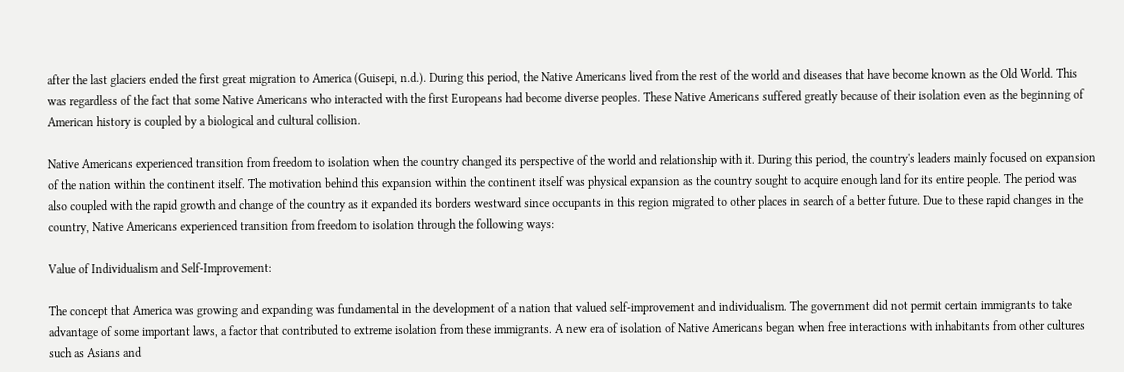after the last glaciers ended the first great migration to America (Guisepi, n.d.). During this period, the Native Americans lived from the rest of the world and diseases that have become known as the Old World. This was regardless of the fact that some Native Americans who interacted with the first Europeans had become diverse peoples. These Native Americans suffered greatly because of their isolation even as the beginning of American history is coupled by a biological and cultural collision.

Native Americans experienced transition from freedom to isolation when the country changed its perspective of the world and relationship with it. During this period, the country's leaders mainly focused on expansion of the nation within the continent itself. The motivation behind this expansion within the continent itself was physical expansion as the country sought to acquire enough land for its entire people. The period was also coupled with the rapid growth and change of the country as it expanded its borders westward since occupants in this region migrated to other places in search of a better future. Due to these rapid changes in the country, Native Americans experienced transition from freedom to isolation through the following ways:

Value of Individualism and Self-Improvement:

The concept that America was growing and expanding was fundamental in the development of a nation that valued self-improvement and individualism. The government did not permit certain immigrants to take advantage of some important laws, a factor that contributed to extreme isolation from these immigrants. A new era of isolation of Native Americans began when free interactions with inhabitants from other cultures such as Asians and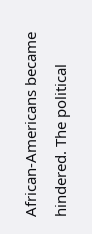African-Americans became hindered. The political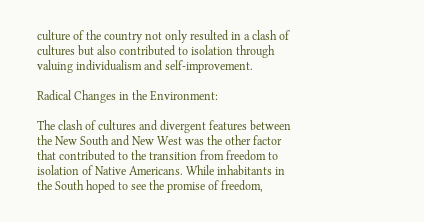culture of the country not only resulted in a clash of cultures but also contributed to isolation through valuing individualism and self-improvement.

Radical Changes in the Environment:

The clash of cultures and divergent features between the New South and New West was the other factor that contributed to the transition from freedom to isolation of Native Americans. While inhabitants in the South hoped to see the promise of freedom,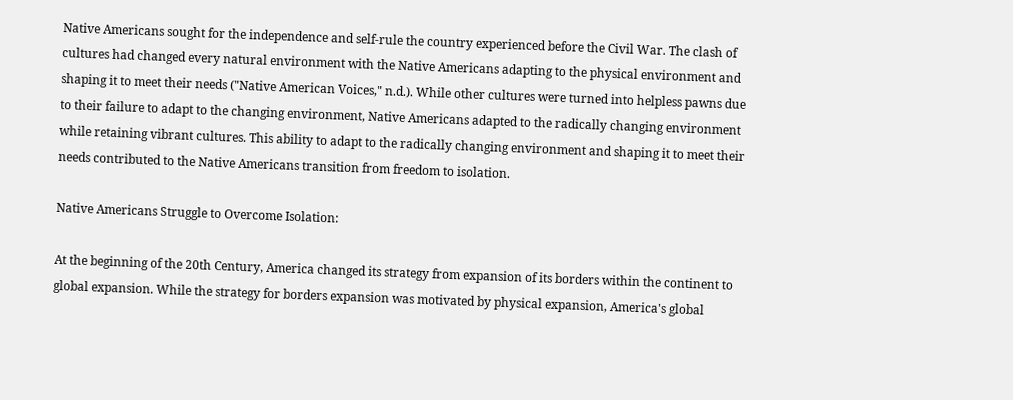Native Americans sought for the independence and self-rule the country experienced before the Civil War. The clash of cultures had changed every natural environment with the Native Americans adapting to the physical environment and shaping it to meet their needs ("Native American Voices," n.d.). While other cultures were turned into helpless pawns due to their failure to adapt to the changing environment, Native Americans adapted to the radically changing environment while retaining vibrant cultures. This ability to adapt to the radically changing environment and shaping it to meet their needs contributed to the Native Americans transition from freedom to isolation.

Native Americans Struggle to Overcome Isolation:

At the beginning of the 20th Century, America changed its strategy from expansion of its borders within the continent to global expansion. While the strategy for borders expansion was motivated by physical expansion, America's global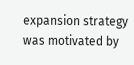expansion strategy was motivated by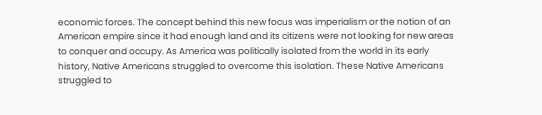economic forces. The concept behind this new focus was imperialism or the notion of an American empire since it had enough land and its citizens were not looking for new areas to conquer and occupy. As America was politically isolated from the world in its early history, Native Americans struggled to overcome this isolation. These Native Americans struggled to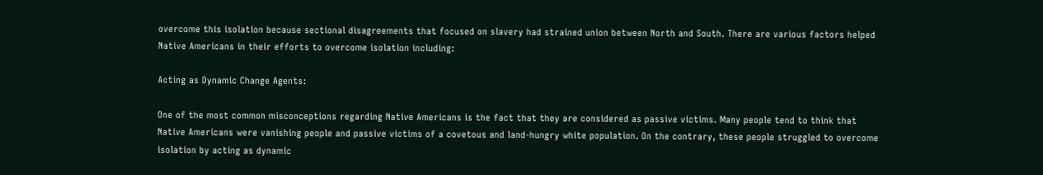overcome this isolation because sectional disagreements that focused on slavery had strained union between North and South. There are various factors helped Native Americans in their efforts to overcome isolation including:

Acting as Dynamic Change Agents:

One of the most common misconceptions regarding Native Americans is the fact that they are considered as passive victims. Many people tend to think that Native Americans were vanishing people and passive victims of a covetous and land-hungry white population. On the contrary, these people struggled to overcome isolation by acting as dynamic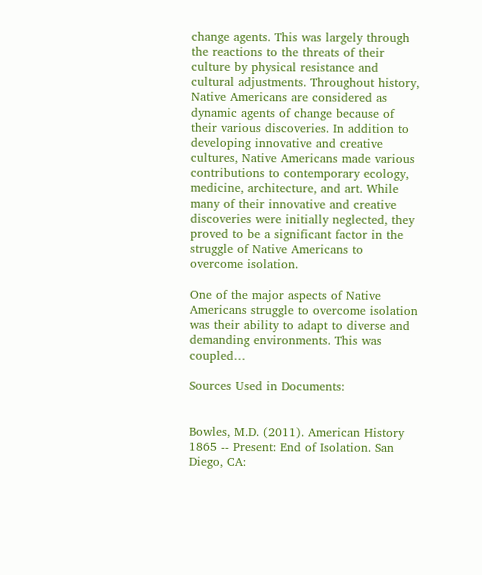change agents. This was largely through the reactions to the threats of their culture by physical resistance and cultural adjustments. Throughout history, Native Americans are considered as dynamic agents of change because of their various discoveries. In addition to developing innovative and creative cultures, Native Americans made various contributions to contemporary ecology, medicine, architecture, and art. While many of their innovative and creative discoveries were initially neglected, they proved to be a significant factor in the struggle of Native Americans to overcome isolation.

One of the major aspects of Native Americans struggle to overcome isolation was their ability to adapt to diverse and demanding environments. This was coupled…

Sources Used in Documents:


Bowles, M.D. (2011). American History 1865 -- Present: End of Isolation. San Diego, CA: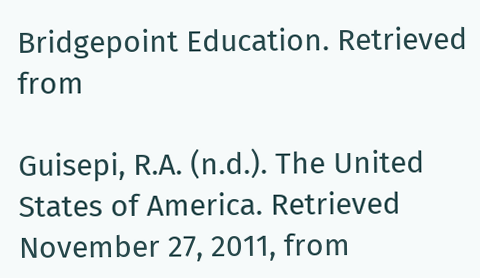Bridgepoint Education. Retrieved from

Guisepi, R.A. (n.d.). The United States of America. Retrieved November 27, 2011, from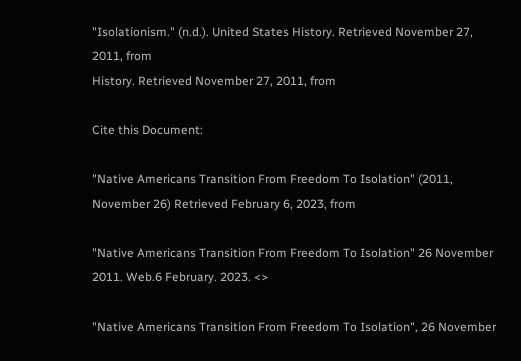"Isolationism." (n.d.). United States History. Retrieved November 27, 2011, from
History. Retrieved November 27, 2011, from

Cite this Document:

"Native Americans Transition From Freedom To Isolation" (2011, November 26) Retrieved February 6, 2023, from

"Native Americans Transition From Freedom To Isolation" 26 November 2011. Web.6 February. 2023. <>

"Native Americans Transition From Freedom To Isolation", 26 November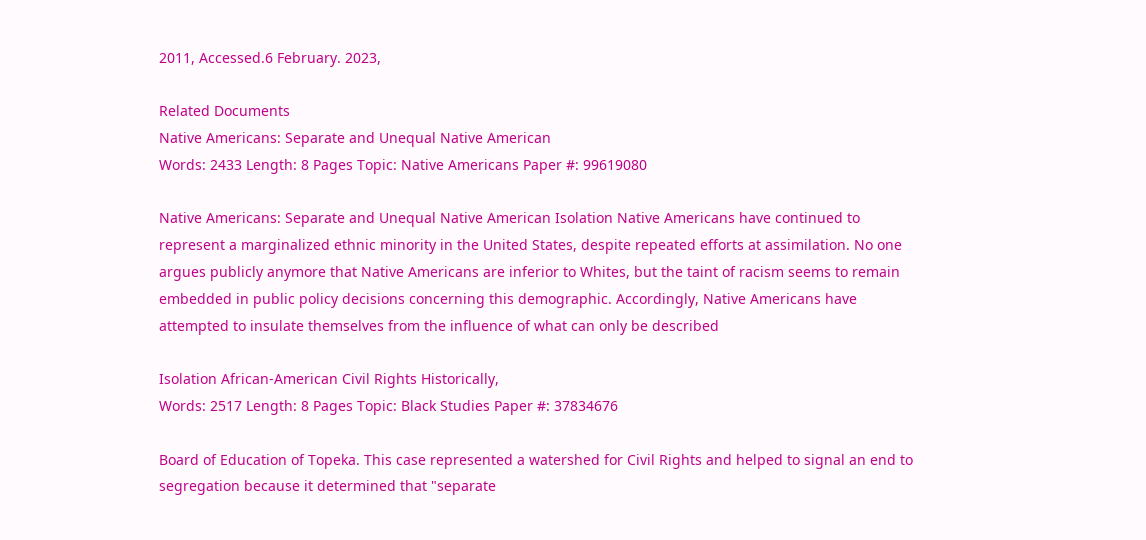2011, Accessed.6 February. 2023,

Related Documents
Native Americans: Separate and Unequal Native American
Words: 2433 Length: 8 Pages Topic: Native Americans Paper #: 99619080

Native Americans: Separate and Unequal Native American Isolation Native Americans have continued to represent a marginalized ethnic minority in the United States, despite repeated efforts at assimilation. No one argues publicly anymore that Native Americans are inferior to Whites, but the taint of racism seems to remain embedded in public policy decisions concerning this demographic. Accordingly, Native Americans have attempted to insulate themselves from the influence of what can only be described

Isolation African-American Civil Rights Historically,
Words: 2517 Length: 8 Pages Topic: Black Studies Paper #: 37834676

Board of Education of Topeka. This case represented a watershed for Civil Rights and helped to signal an end to segregation because it determined that "separate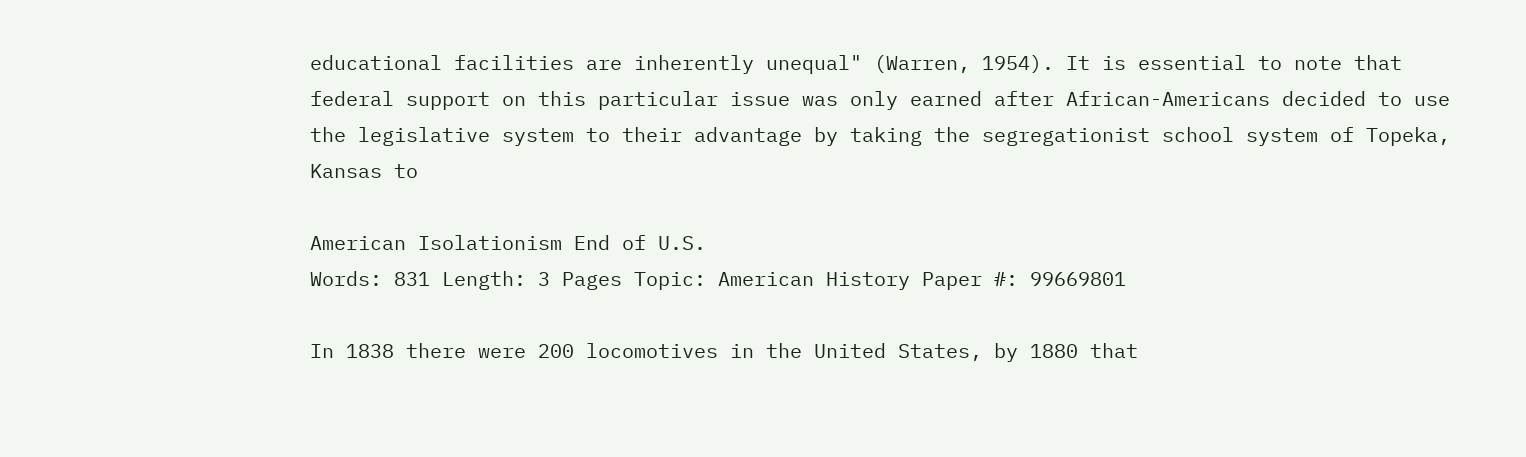educational facilities are inherently unequal" (Warren, 1954). It is essential to note that federal support on this particular issue was only earned after African-Americans decided to use the legislative system to their advantage by taking the segregationist school system of Topeka, Kansas to

American Isolationism End of U.S.
Words: 831 Length: 3 Pages Topic: American History Paper #: 99669801

In 1838 there were 200 locomotives in the United States, by 1880 that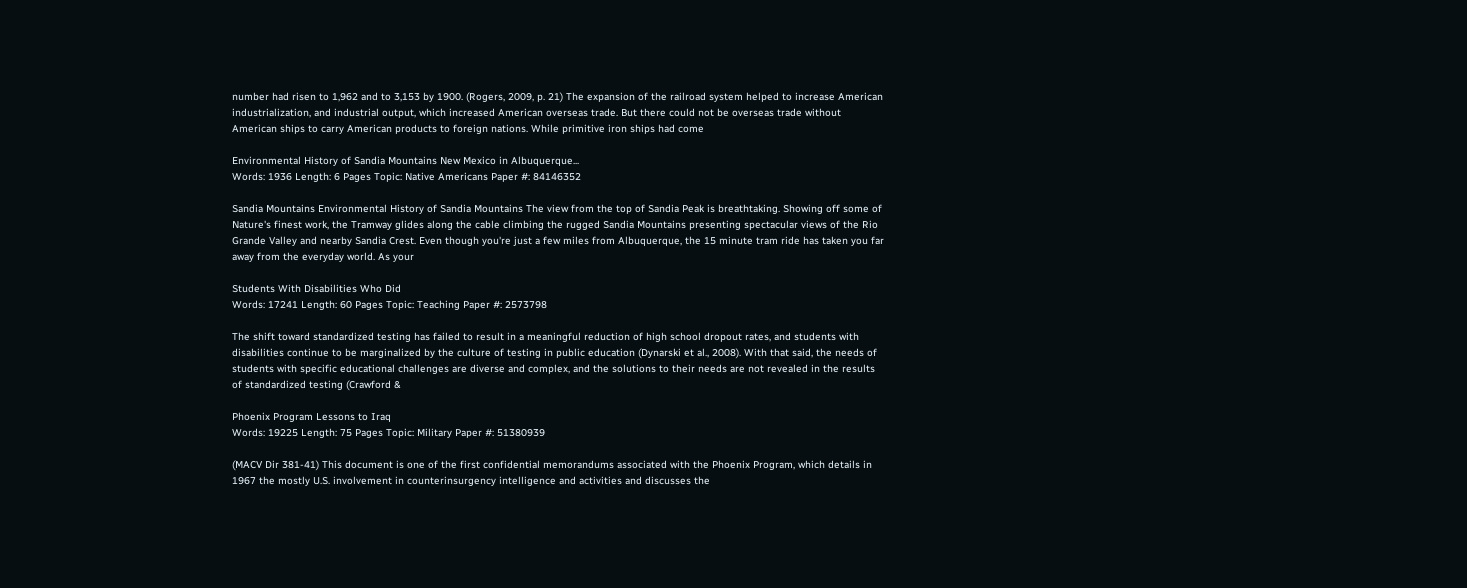number had risen to 1,962 and to 3,153 by 1900. (Rogers, 2009, p. 21) The expansion of the railroad system helped to increase American industrialization, and industrial output, which increased American overseas trade. But there could not be overseas trade without American ships to carry American products to foreign nations. While primitive iron ships had come

Environmental History of Sandia Mountains New Mexico in Albuquerque...
Words: 1936 Length: 6 Pages Topic: Native Americans Paper #: 84146352

Sandia Mountains Environmental History of Sandia Mountains The view from the top of Sandia Peak is breathtaking. Showing off some of Nature's finest work, the Tramway glides along the cable climbing the rugged Sandia Mountains presenting spectacular views of the Rio Grande Valley and nearby Sandia Crest. Even though you're just a few miles from Albuquerque, the 15 minute tram ride has taken you far away from the everyday world. As your

Students With Disabilities Who Did
Words: 17241 Length: 60 Pages Topic: Teaching Paper #: 2573798

The shift toward standardized testing has failed to result in a meaningful reduction of high school dropout rates, and students with disabilities continue to be marginalized by the culture of testing in public education (Dynarski et al., 2008). With that said, the needs of students with specific educational challenges are diverse and complex, and the solutions to their needs are not revealed in the results of standardized testing (Crawford &

Phoenix Program Lessons to Iraq
Words: 19225 Length: 75 Pages Topic: Military Paper #: 51380939

(MACV Dir 381-41) This document is one of the first confidential memorandums associated with the Phoenix Program, which details in 1967 the mostly U.S. involvement in counterinsurgency intelligence and activities and discusses the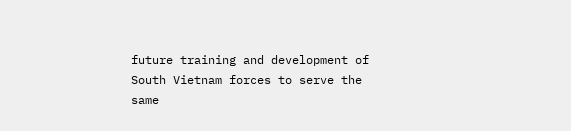future training and development of South Vietnam forces to serve the same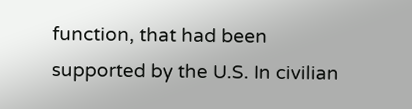function, that had been supported by the U.S. In civilian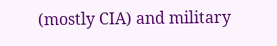(mostly CIA) and military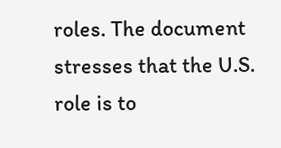roles. The document stresses that the U.S. role is to